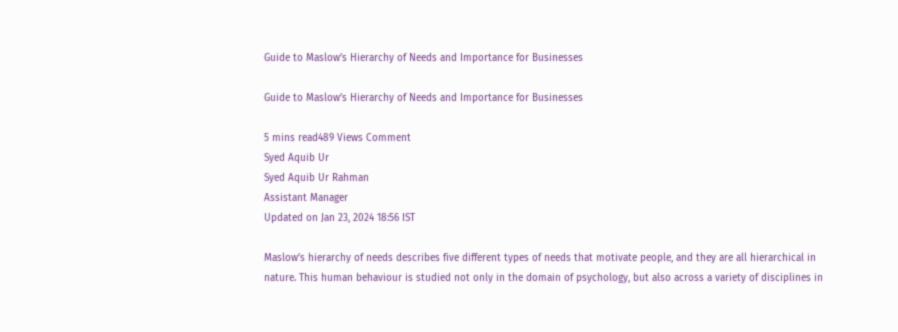Guide to Maslow’s Hierarchy of Needs and Importance for Businesses

Guide to Maslow’s Hierarchy of Needs and Importance for Businesses

5 mins read489 Views Comment
Syed Aquib Ur
Syed Aquib Ur Rahman
Assistant Manager
Updated on Jan 23, 2024 18:56 IST

Maslow’s hierarchy of needs describes five different types of needs that motivate people, and they are all hierarchical in nature. This human behaviour is studied not only in the domain of psychology, but also across a variety of disciplines in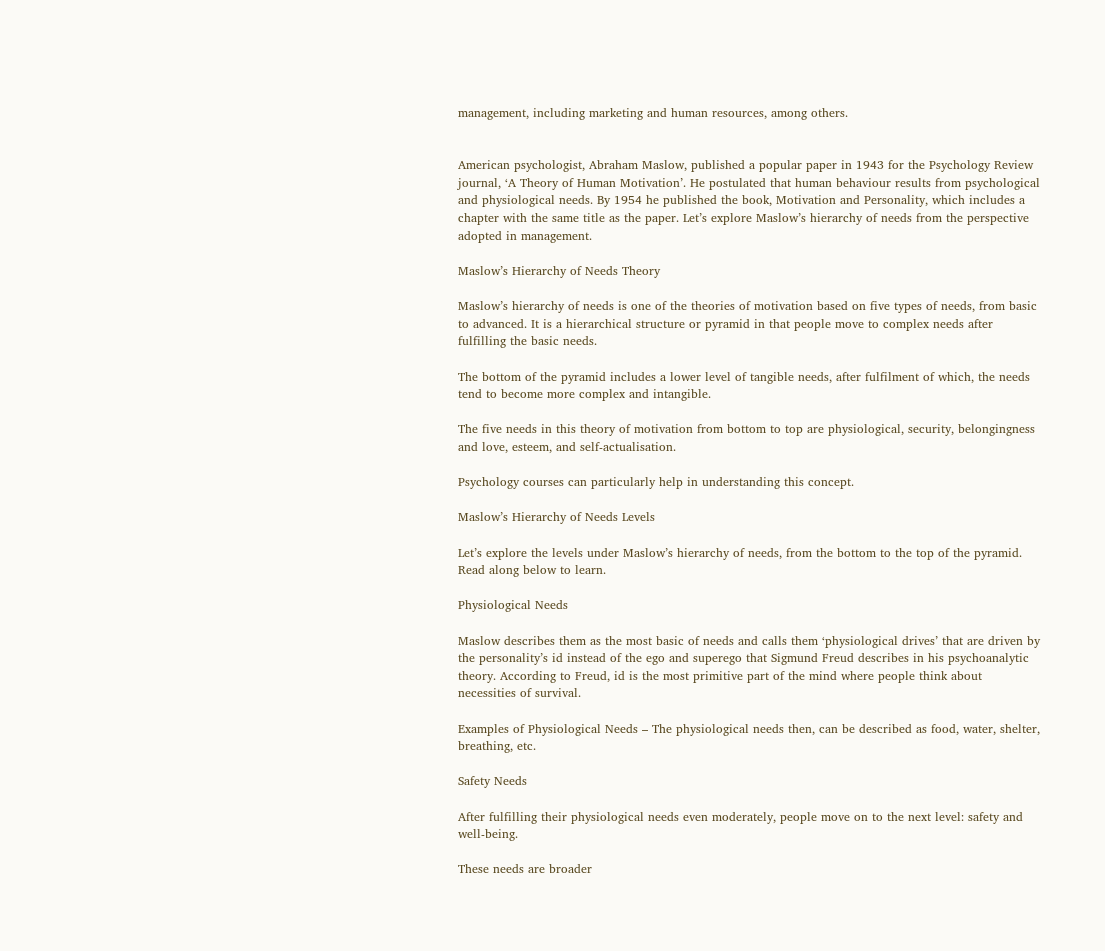management, including marketing and human resources, among others.


American psychologist, Abraham Maslow, published a popular paper in 1943 for the Psychology Review journal, ‘A Theory of Human Motivation’. He postulated that human behaviour results from psychological and physiological needs. By 1954 he published the book, Motivation and Personality, which includes a chapter with the same title as the paper. Let’s explore Maslow’s hierarchy of needs from the perspective adopted in management.

Maslow’s Hierarchy of Needs Theory

Maslow’s hierarchy of needs is one of the theories of motivation based on five types of needs, from basic to advanced. It is a hierarchical structure or pyramid in that people move to complex needs after fulfilling the basic needs.

The bottom of the pyramid includes a lower level of tangible needs, after fulfilment of which, the needs tend to become more complex and intangible.

The five needs in this theory of motivation from bottom to top are physiological, security, belongingness and love, esteem, and self-actualisation.

Psychology courses can particularly help in understanding this concept.

Maslow’s Hierarchy of Needs Levels

Let’s explore the levels under Maslow’s hierarchy of needs, from the bottom to the top of the pyramid. Read along below to learn.

Physiological Needs

Maslow describes them as the most basic of needs and calls them ‘physiological drives’ that are driven by the personality’s id instead of the ego and superego that Sigmund Freud describes in his psychoanalytic theory. According to Freud, id is the most primitive part of the mind where people think about necessities of survival.

Examples of Physiological Needs – The physiological needs then, can be described as food, water, shelter, breathing, etc.

Safety Needs

After fulfilling their physiological needs even moderately, people move on to the next level: safety and well-being.

These needs are broader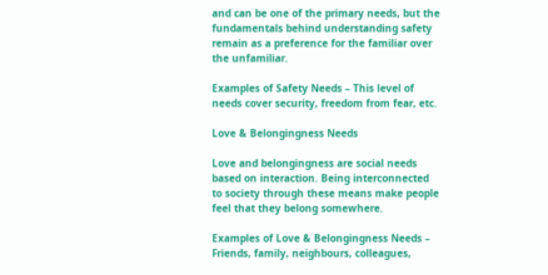and can be one of the primary needs, but the fundamentals behind understanding safety remain as a preference for the familiar over the unfamiliar.

Examples of Safety Needs – This level of needs cover security, freedom from fear, etc.

Love & Belongingness Needs

Love and belongingness are social needs based on interaction. Being interconnected to society through these means make people feel that they belong somewhere.

Examples of Love & Belongingness Needs – Friends, family, neighbours, colleagues,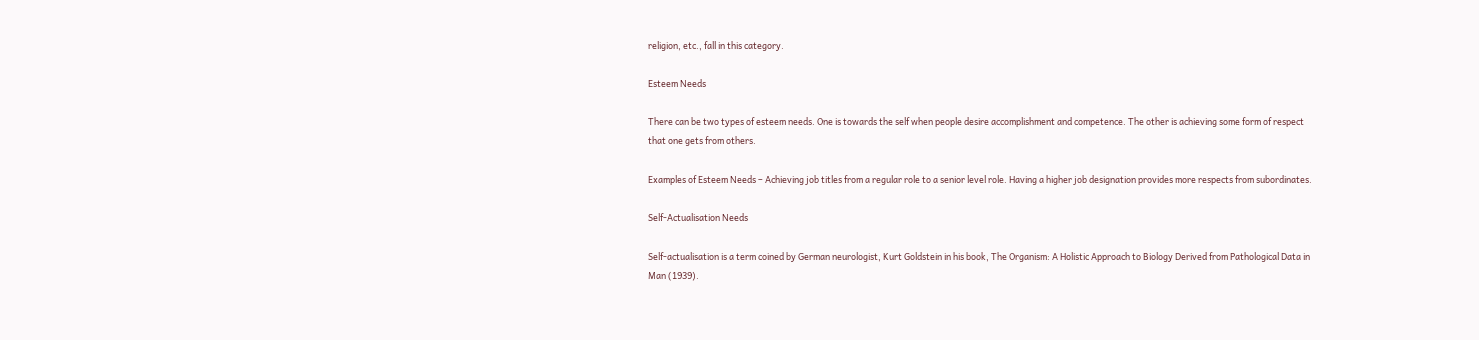religion, etc., fall in this category.

Esteem Needs

There can be two types of esteem needs. One is towards the self when people desire accomplishment and competence. The other is achieving some form of respect that one gets from others.

Examples of Esteem Needs – Achieving job titles from a regular role to a senior level role. Having a higher job designation provides more respects from subordinates.

Self-Actualisation Needs

Self-actualisation is a term coined by German neurologist, Kurt Goldstein in his book, The Organism: A Holistic Approach to Biology Derived from Pathological Data in Man (1939).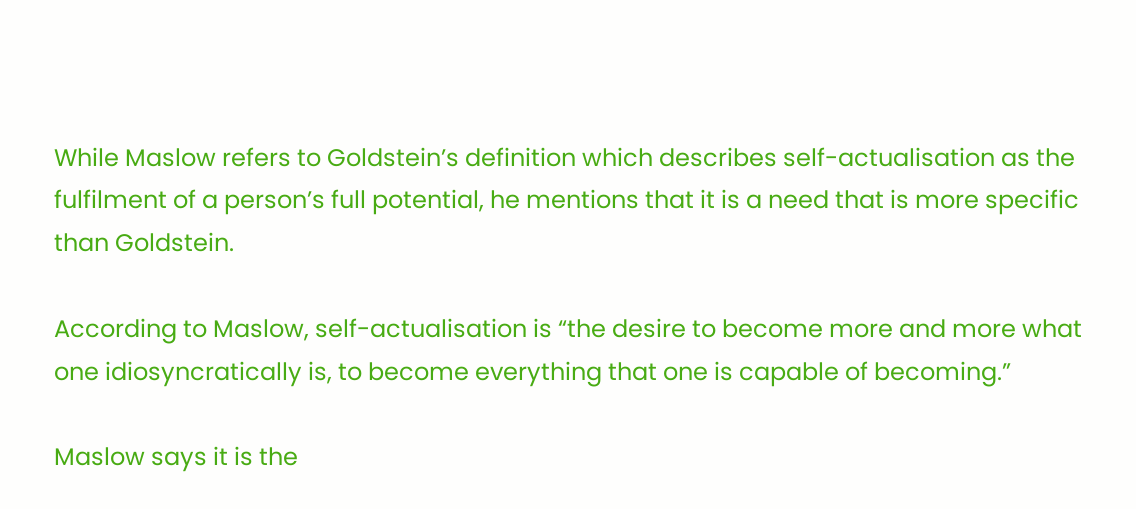While Maslow refers to Goldstein’s definition which describes self-actualisation as the fulfilment of a person’s full potential, he mentions that it is a need that is more specific than Goldstein.

According to Maslow, self-actualisation is “the desire to become more and more what one idiosyncratically is, to become everything that one is capable of becoming.”

Maslow says it is the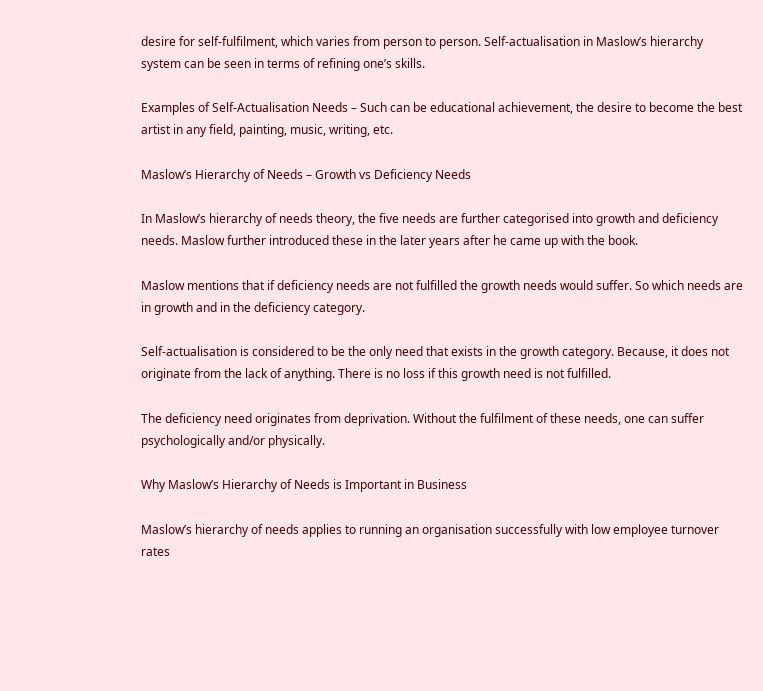desire for self-fulfilment, which varies from person to person. Self-actualisation in Maslow’s hierarchy system can be seen in terms of refining one’s skills.

Examples of Self-Actualisation Needs – Such can be educational achievement, the desire to become the best artist in any field, painting, music, writing, etc.

Maslow’s Hierarchy of Needs – Growth vs Deficiency Needs

In Maslow’s hierarchy of needs theory, the five needs are further categorised into growth and deficiency needs. Maslow further introduced these in the later years after he came up with the book.

Maslow mentions that if deficiency needs are not fulfilled the growth needs would suffer. So which needs are in growth and in the deficiency category.

Self-actualisation is considered to be the only need that exists in the growth category. Because, it does not originate from the lack of anything. There is no loss if this growth need is not fulfilled.

The deficiency need originates from deprivation. Without the fulfilment of these needs, one can suffer psychologically and/or physically.

Why Maslow’s Hierarchy of Needs is Important in Business

Maslow’s hierarchy of needs applies to running an organisation successfully with low employee turnover rates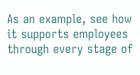As an example, see how it supports employees through every stage of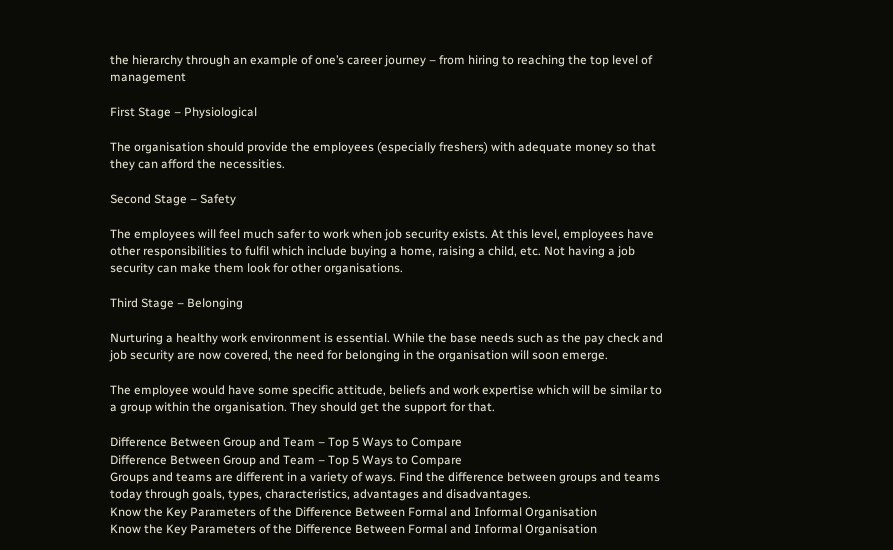the hierarchy through an example of one’s career journey – from hiring to reaching the top level of management

First Stage – Physiological

The organisation should provide the employees (especially freshers) with adequate money so that they can afford the necessities.

Second Stage – Safety

The employees will feel much safer to work when job security exists. At this level, employees have other responsibilities to fulfil which include buying a home, raising a child, etc. Not having a job security can make them look for other organisations.

Third Stage – Belonging

Nurturing a healthy work environment is essential. While the base needs such as the pay check and job security are now covered, the need for belonging in the organisation will soon emerge.

The employee would have some specific attitude, beliefs and work expertise which will be similar to a group within the organisation. They should get the support for that.

Difference Between Group and Team – Top 5 Ways to Compare
Difference Between Group and Team – Top 5 Ways to Compare
Groups and teams are different in a variety of ways. Find the difference between groups and teams today through goals, types, characteristics, advantages and disadvantages.
Know the Key Parameters of the Difference Between Formal and Informal Organisation
Know the Key Parameters of the Difference Between Formal and Informal Organisation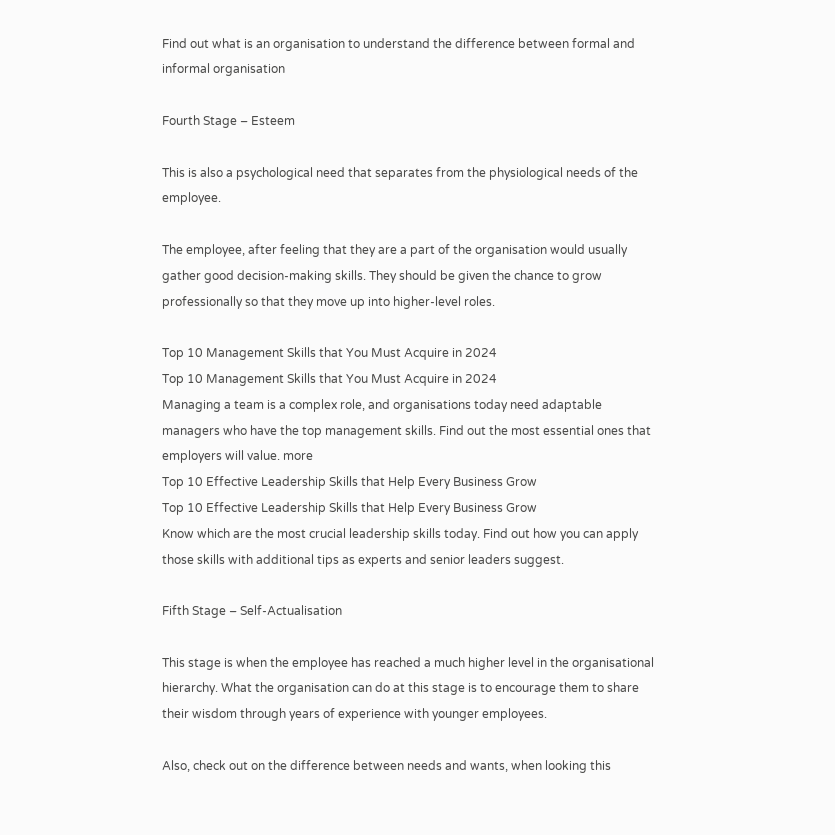Find out what is an organisation to understand the difference between formal and informal organisation

Fourth Stage – Esteem

This is also a psychological need that separates from the physiological needs of the employee.

The employee, after feeling that they are a part of the organisation would usually gather good decision-making skills. They should be given the chance to grow professionally so that they move up into higher-level roles.

Top 10 Management Skills that You Must Acquire in 2024
Top 10 Management Skills that You Must Acquire in 2024
Managing a team is a complex role, and organisations today need adaptable managers who have the top management skills. Find out the most essential ones that employers will value. more
Top 10 Effective Leadership Skills that Help Every Business Grow
Top 10 Effective Leadership Skills that Help Every Business Grow
Know which are the most crucial leadership skills today. Find out how you can apply those skills with additional tips as experts and senior leaders suggest.

Fifth Stage – Self-Actualisation

This stage is when the employee has reached a much higher level in the organisational hierarchy. What the organisation can do at this stage is to encourage them to share their wisdom through years of experience with younger employees.

Also, check out on the difference between needs and wants, when looking this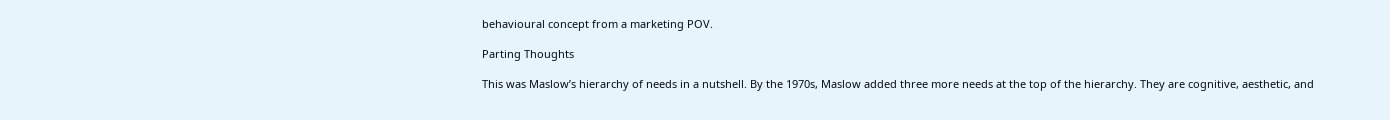behavioural concept from a marketing POV.

Parting Thoughts

This was Maslow’s hierarchy of needs in a nutshell. By the 1970s, Maslow added three more needs at the top of the hierarchy. They are cognitive, aesthetic, and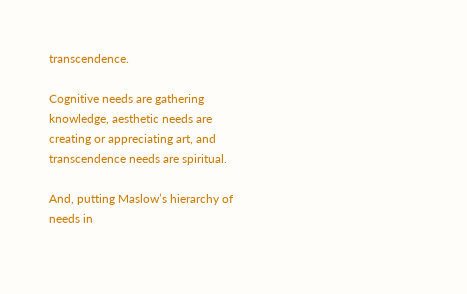transcendence.

Cognitive needs are gathering knowledge, aesthetic needs are creating or appreciating art, and transcendence needs are spiritual.

And, putting Maslow’s hierarchy of needs in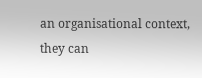an organisational context, they can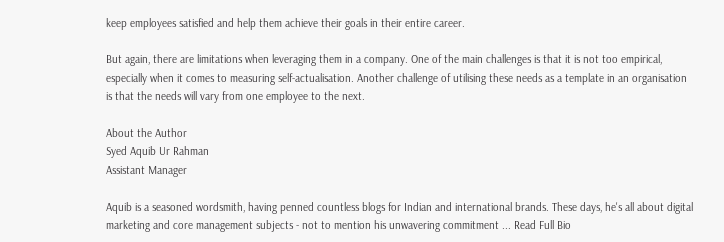keep employees satisfied and help them achieve their goals in their entire career.

But again, there are limitations when leveraging them in a company. One of the main challenges is that it is not too empirical, especially when it comes to measuring self-actualisation. Another challenge of utilising these needs as a template in an organisation is that the needs will vary from one employee to the next.

About the Author
Syed Aquib Ur Rahman
Assistant Manager

Aquib is a seasoned wordsmith, having penned countless blogs for Indian and international brands. These days, he's all about digital marketing and core management subjects - not to mention his unwavering commitment ... Read Full Bio